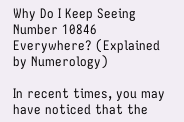Why Do I Keep Seeing Number 10846 Everywhere? (Explained by Numerology)

In recent times, you may have noticed that the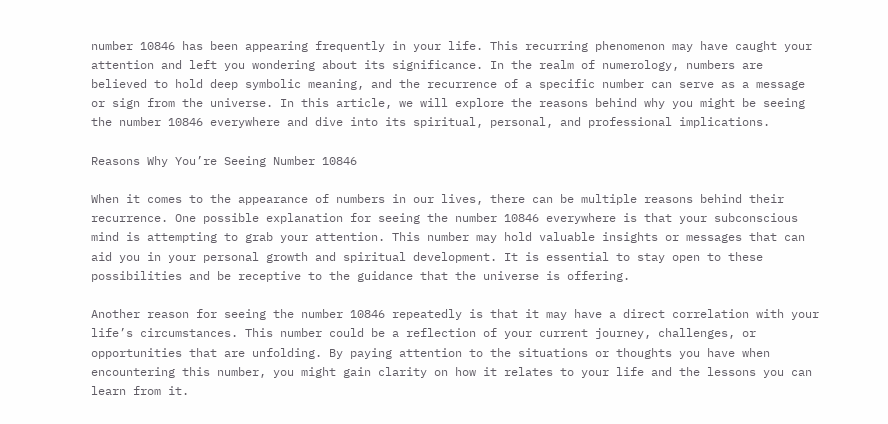number 10846 has been appearing frequently in your life. This recurring phenomenon may have caught your attention and left you wondering about its significance. In the realm of numerology, numbers are believed to hold deep symbolic meaning, and the recurrence of a specific number can serve as a message or sign from the universe. In this article, we will explore the reasons behind why you might be seeing the number 10846 everywhere and dive into its spiritual, personal, and professional implications.

Reasons Why You’re Seeing Number 10846

When it comes to the appearance of numbers in our lives, there can be multiple reasons behind their recurrence. One possible explanation for seeing the number 10846 everywhere is that your subconscious mind is attempting to grab your attention. This number may hold valuable insights or messages that can aid you in your personal growth and spiritual development. It is essential to stay open to these possibilities and be receptive to the guidance that the universe is offering.

Another reason for seeing the number 10846 repeatedly is that it may have a direct correlation with your life’s circumstances. This number could be a reflection of your current journey, challenges, or opportunities that are unfolding. By paying attention to the situations or thoughts you have when encountering this number, you might gain clarity on how it relates to your life and the lessons you can learn from it.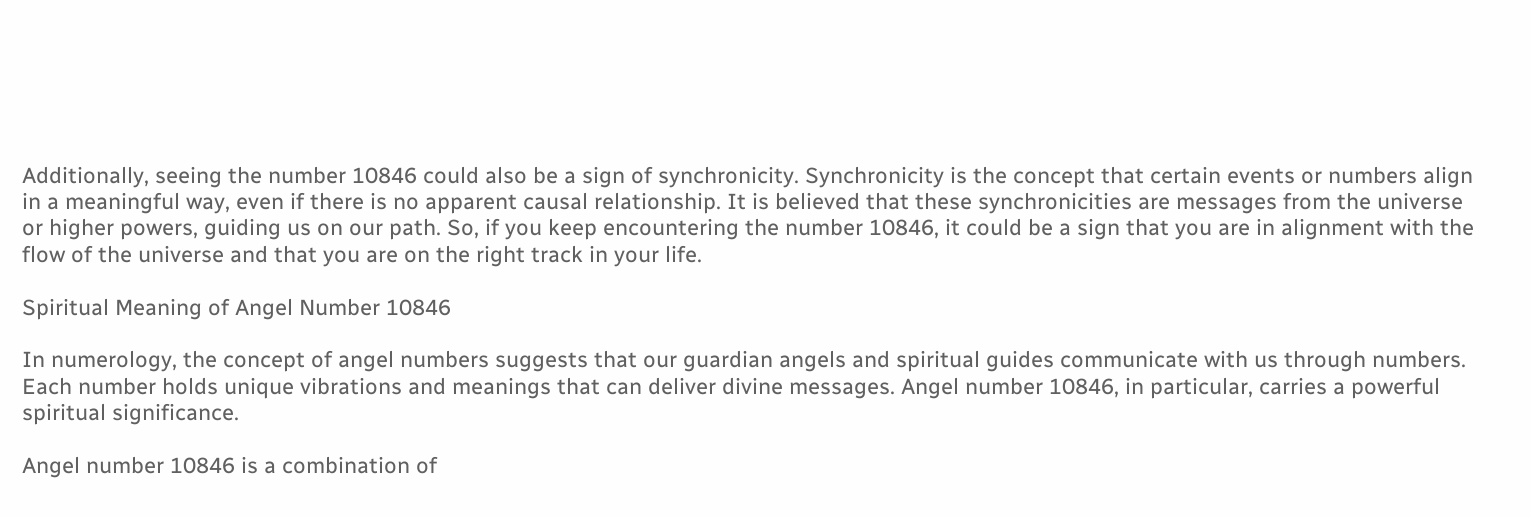Additionally, seeing the number 10846 could also be a sign of synchronicity. Synchronicity is the concept that certain events or numbers align in a meaningful way, even if there is no apparent causal relationship. It is believed that these synchronicities are messages from the universe or higher powers, guiding us on our path. So, if you keep encountering the number 10846, it could be a sign that you are in alignment with the flow of the universe and that you are on the right track in your life.

Spiritual Meaning of Angel Number 10846

In numerology, the concept of angel numbers suggests that our guardian angels and spiritual guides communicate with us through numbers. Each number holds unique vibrations and meanings that can deliver divine messages. Angel number 10846, in particular, carries a powerful spiritual significance.

Angel number 10846 is a combination of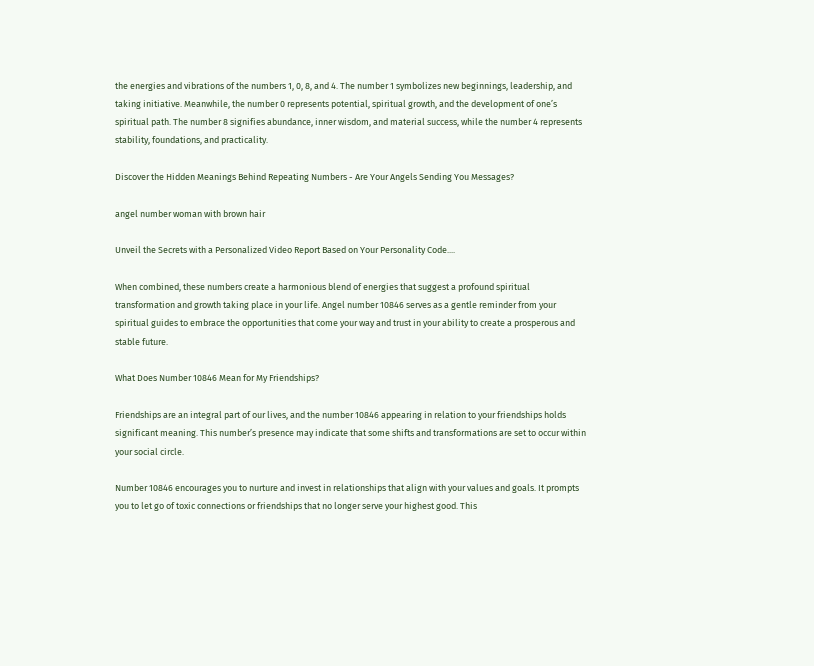the energies and vibrations of the numbers 1, 0, 8, and 4. The number 1 symbolizes new beginnings, leadership, and taking initiative. Meanwhile, the number 0 represents potential, spiritual growth, and the development of one’s spiritual path. The number 8 signifies abundance, inner wisdom, and material success, while the number 4 represents stability, foundations, and practicality.

Discover the Hidden Meanings Behind Repeating Numbers - Are Your Angels Sending You Messages?

angel number woman with brown hair

Unveil the Secrets with a Personalized Video Report Based on Your Personality Code....

When combined, these numbers create a harmonious blend of energies that suggest a profound spiritual transformation and growth taking place in your life. Angel number 10846 serves as a gentle reminder from your spiritual guides to embrace the opportunities that come your way and trust in your ability to create a prosperous and stable future.

What Does Number 10846 Mean for My Friendships?

Friendships are an integral part of our lives, and the number 10846 appearing in relation to your friendships holds significant meaning. This number’s presence may indicate that some shifts and transformations are set to occur within your social circle.

Number 10846 encourages you to nurture and invest in relationships that align with your values and goals. It prompts you to let go of toxic connections or friendships that no longer serve your highest good. This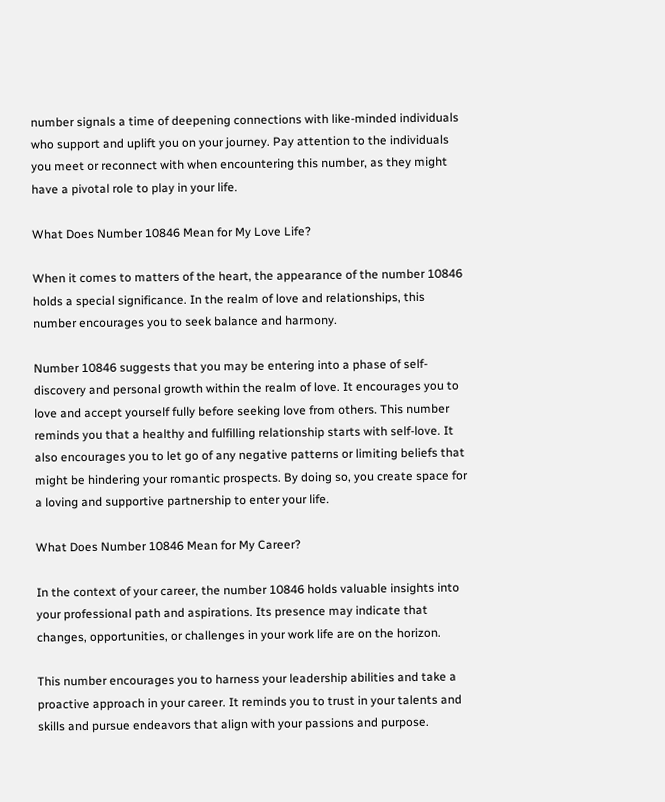number signals a time of deepening connections with like-minded individuals who support and uplift you on your journey. Pay attention to the individuals you meet or reconnect with when encountering this number, as they might have a pivotal role to play in your life.

What Does Number 10846 Mean for My Love Life?

When it comes to matters of the heart, the appearance of the number 10846 holds a special significance. In the realm of love and relationships, this number encourages you to seek balance and harmony.

Number 10846 suggests that you may be entering into a phase of self-discovery and personal growth within the realm of love. It encourages you to love and accept yourself fully before seeking love from others. This number reminds you that a healthy and fulfilling relationship starts with self-love. It also encourages you to let go of any negative patterns or limiting beliefs that might be hindering your romantic prospects. By doing so, you create space for a loving and supportive partnership to enter your life.

What Does Number 10846 Mean for My Career?

In the context of your career, the number 10846 holds valuable insights into your professional path and aspirations. Its presence may indicate that changes, opportunities, or challenges in your work life are on the horizon.

This number encourages you to harness your leadership abilities and take a proactive approach in your career. It reminds you to trust in your talents and skills and pursue endeavors that align with your passions and purpose.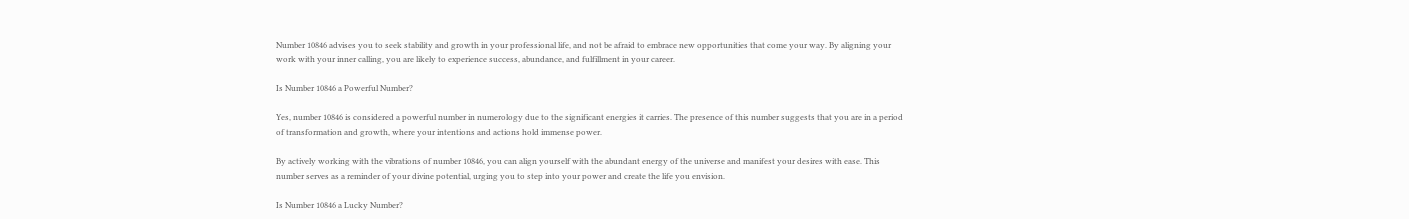Number 10846 advises you to seek stability and growth in your professional life, and not be afraid to embrace new opportunities that come your way. By aligning your work with your inner calling, you are likely to experience success, abundance, and fulfillment in your career.

Is Number 10846 a Powerful Number?

Yes, number 10846 is considered a powerful number in numerology due to the significant energies it carries. The presence of this number suggests that you are in a period of transformation and growth, where your intentions and actions hold immense power.

By actively working with the vibrations of number 10846, you can align yourself with the abundant energy of the universe and manifest your desires with ease. This number serves as a reminder of your divine potential, urging you to step into your power and create the life you envision.

Is Number 10846 a Lucky Number?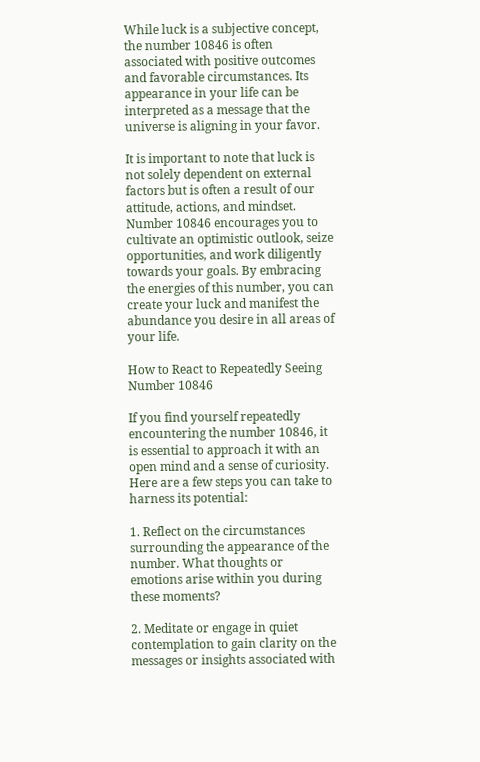While luck is a subjective concept, the number 10846 is often associated with positive outcomes and favorable circumstances. Its appearance in your life can be interpreted as a message that the universe is aligning in your favor.

It is important to note that luck is not solely dependent on external factors but is often a result of our attitude, actions, and mindset. Number 10846 encourages you to cultivate an optimistic outlook, seize opportunities, and work diligently towards your goals. By embracing the energies of this number, you can create your luck and manifest the abundance you desire in all areas of your life.

How to React to Repeatedly Seeing Number 10846

If you find yourself repeatedly encountering the number 10846, it is essential to approach it with an open mind and a sense of curiosity. Here are a few steps you can take to harness its potential:

1. Reflect on the circumstances surrounding the appearance of the number. What thoughts or emotions arise within you during these moments?

2. Meditate or engage in quiet contemplation to gain clarity on the messages or insights associated with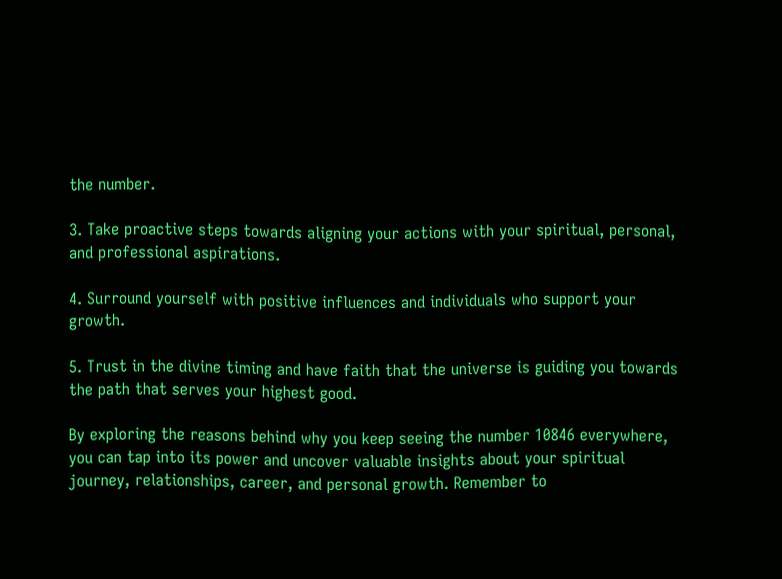the number.

3. Take proactive steps towards aligning your actions with your spiritual, personal, and professional aspirations.

4. Surround yourself with positive influences and individuals who support your growth.

5. Trust in the divine timing and have faith that the universe is guiding you towards the path that serves your highest good.

By exploring the reasons behind why you keep seeing the number 10846 everywhere, you can tap into its power and uncover valuable insights about your spiritual journey, relationships, career, and personal growth. Remember to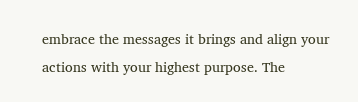embrace the messages it brings and align your actions with your highest purpose. The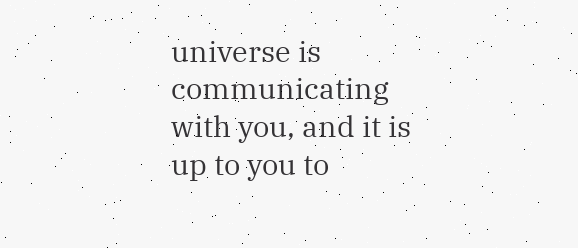universe is communicating with you, and it is up to you to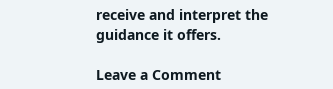receive and interpret the guidance it offers.

Leave a Comment